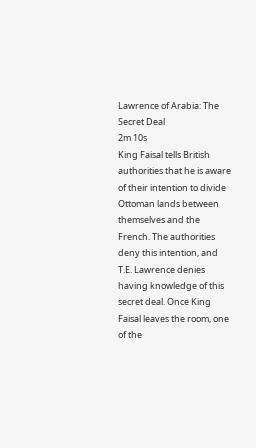Lawrence of Arabia: The Secret Deal
2m 10s
King Faisal tells British authorities that he is aware of their intention to divide Ottoman lands between themselves and the French. The authorities deny this intention, and T.E. Lawrence denies having knowledge of this secret deal. Once King Faisal leaves the room, one of the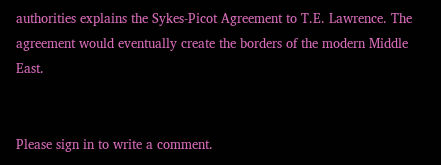authorities explains the Sykes-Picot Agreement to T.E. Lawrence. The agreement would eventually create the borders of the modern Middle East.


Please sign in to write a comment.